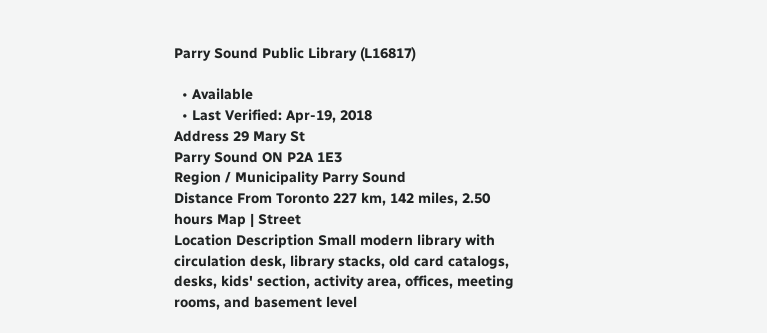Parry Sound Public Library (L16817)

  • Available
  • Last Verified: Apr-19, 2018
Address 29 Mary St
Parry Sound ON P2A 1E3
Region / Municipality Parry Sound
Distance From Toronto 227 km, 142 miles, 2.50 hours Map | Street
Location Description Small modern library with circulation desk, library stacks, old card catalogs, desks, kids' section, activity area, offices, meeting rooms, and basement level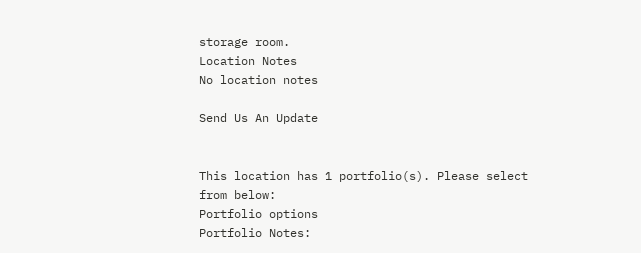storage room.
Location Notes
No location notes

Send Us An Update


This location has 1 portfolio(s). Please select from below:
Portfolio options
Portfolio Notes: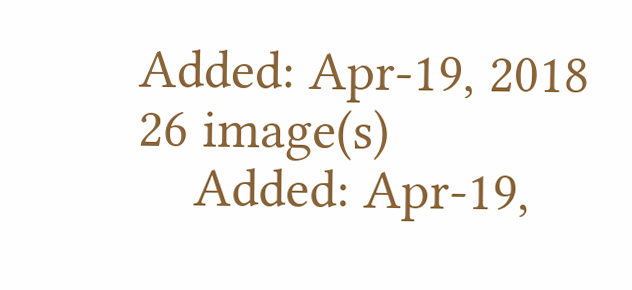Added: Apr-19, 2018
26 image(s)
    Added: Apr-19,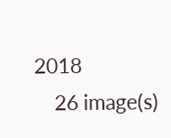2018
    26 image(s)